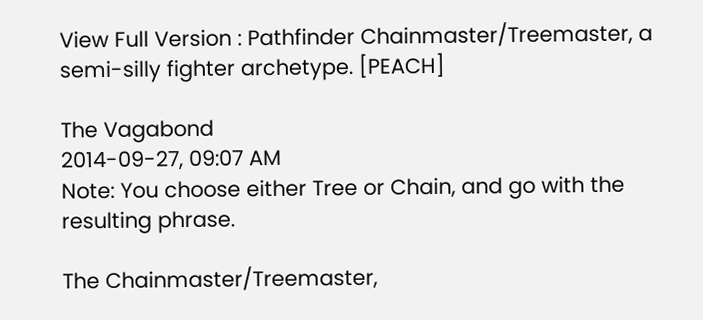View Full Version : Pathfinder Chainmaster/Treemaster, a semi-silly fighter archetype. [PEACH]

The Vagabond
2014-09-27, 09:07 AM
Note: You choose either Tree or Chain, and go with the resulting phrase.

The Chainmaster/Treemaster,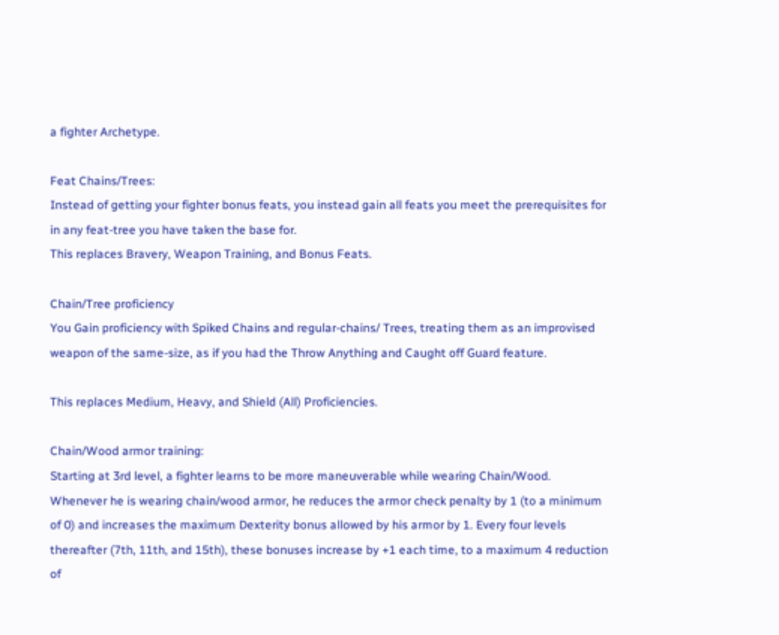a fighter Archetype.

Feat Chains/Trees:
Instead of getting your fighter bonus feats, you instead gain all feats you meet the prerequisites for in any feat-tree you have taken the base for.
This replaces Bravery, Weapon Training, and Bonus Feats.

Chain/Tree proficiency
You Gain proficiency with Spiked Chains and regular-chains/ Trees, treating them as an improvised weapon of the same-size, as if you had the Throw Anything and Caught off Guard feature.

This replaces Medium, Heavy, and Shield (All) Proficiencies.

Chain/Wood armor training:
Starting at 3rd level, a fighter learns to be more maneuverable while wearing Chain/Wood. Whenever he is wearing chain/wood armor, he reduces the armor check penalty by 1 (to a minimum of 0) and increases the maximum Dexterity bonus allowed by his armor by 1. Every four levels thereafter (7th, 11th, and 15th), these bonuses increase by +1 each time, to a maximum 4 reduction of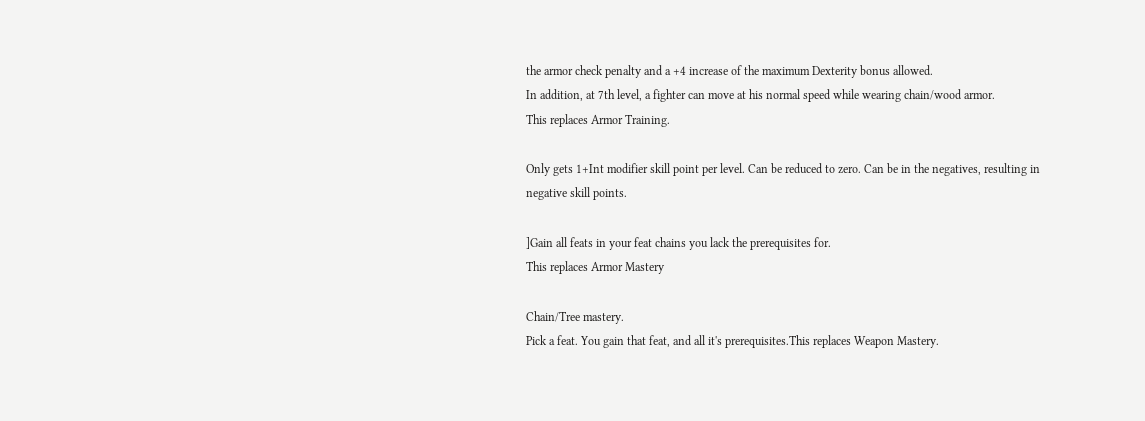the armor check penalty and a +4 increase of the maximum Dexterity bonus allowed.
In addition, at 7th level, a fighter can move at his normal speed while wearing chain/wood armor.
This replaces Armor Training.

Only gets 1+Int modifier skill point per level. Can be reduced to zero. Can be in the negatives, resulting in negative skill points.

]Gain all feats in your feat chains you lack the prerequisites for.
This replaces Armor Mastery

Chain/Tree mastery.
Pick a feat. You gain that feat, and all it's prerequisites.This replaces Weapon Mastery.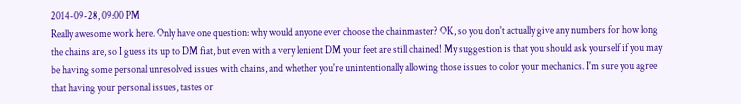2014-09-28, 09:00 PM
Really awesome work here. Only have one question: why would anyone ever choose the chainmaster? OK, so you don't actually give any numbers for how long the chains are, so I guess its up to DM fiat, but even with a very lenient DM your feet are still chained! My suggestion is that you should ask yourself if you may be having some personal unresolved issues with chains, and whether you're unintentionally allowing those issues to color your mechanics. I'm sure you agree that having your personal issues, tastes or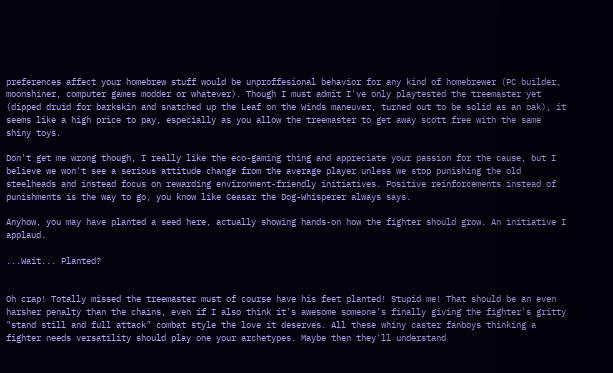preferences affect your homebrew stuff would be unproffesional behavior for any kind of homebrewer (PC builder, moonshiner, computer games modder or whatever). Though I must admit I've only playtested the treemaster yet (dipped druid for barkskin and snatched up the Leaf on the Winds maneuver, turned out to be solid as an oak), it seems like a high price to pay, especially as you allow the treemaster to get away scott free with the same shiny toys.

Don't get me wrong though, I really like the eco-gaming thing and appreciate your passion for the cause, but I believe we won't see a serious attitude change from the average player unless we stop punishing the old steelheads and instead focus on rewarding environment-friendly initiatives. Positive reinforcements instead of punishments is the way to go, you know like Ceasar the Dog-Whisperer always says.

Anyhow, you may have planted a seed here, actually showing hands-on how the fighter should grow. An initiative I applaud.

...Wait... Planted?


Oh crap! Totally missed the treemaster must of course have his feet planted! Stupid me! That should be an even harsher penalty than the chains, even if I also think it's awesome someone's finally giving the fighter's gritty "stand still and full attack" combat style the love it deserves. All these whiny caster fanboys thinking a fighter needs versatility should play one your archetypes. Maybe then they'll understand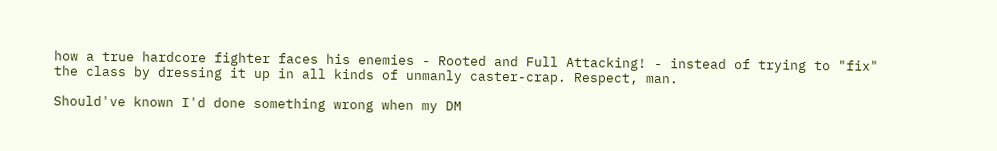how a true hardcore fighter faces his enemies - Rooted and Full Attacking! - instead of trying to "fix" the class by dressing it up in all kinds of unmanly caster-crap. Respect, man.

Should've known I'd done something wrong when my DM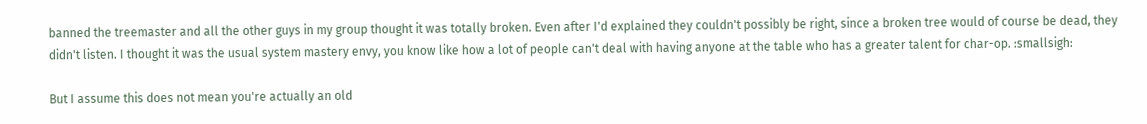banned the treemaster and all the other guys in my group thought it was totally broken. Even after I'd explained they couldn't possibly be right, since a broken tree would of course be dead, they didn't listen. I thought it was the usual system mastery envy, you know like how a lot of people can't deal with having anyone at the table who has a greater talent for char-op. :smallsigh:

But I assume this does not mean you're actually an old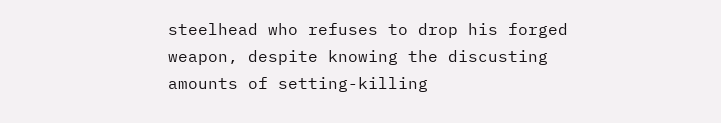steelhead who refuses to drop his forged weapon, despite knowing the discusting amounts of setting-killing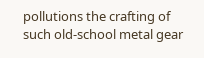pollutions the crafting of such old-school metal gear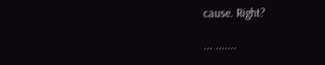cause. Right?

... .......